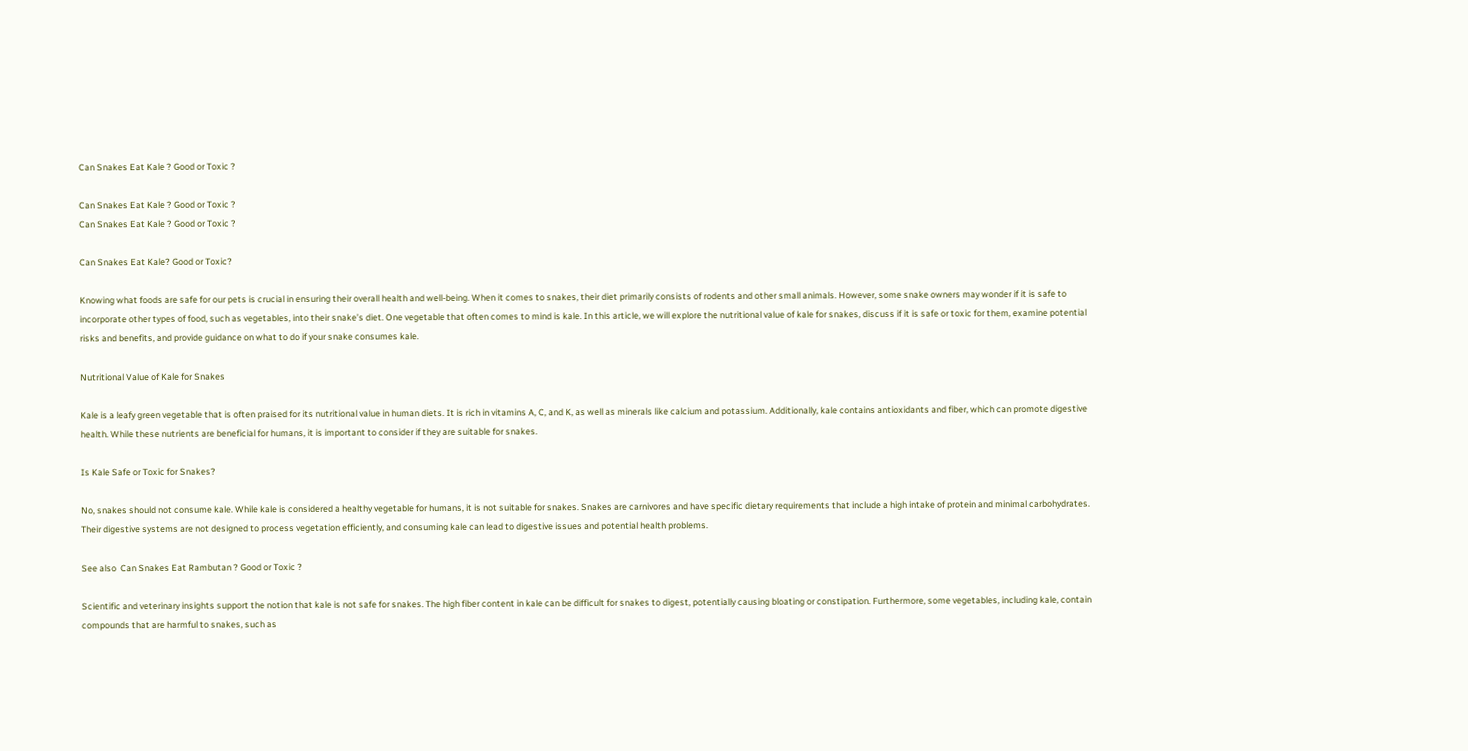Can Snakes Eat Kale ? Good or Toxic ?

Can Snakes Eat Kale ? Good or Toxic ?
Can Snakes Eat Kale ? Good or Toxic ?

Can Snakes Eat Kale? Good or Toxic?

Knowing what foods are safe for our pets is crucial in ensuring their overall health and well-being. When it comes to snakes, their diet primarily consists of rodents and other small animals. However, some snake owners may wonder if it is safe to incorporate other types of food, such as vegetables, into their snake’s diet. One vegetable that often comes to mind is kale. In this article, we will explore the nutritional value of kale for snakes, discuss if it is safe or toxic for them, examine potential risks and benefits, and provide guidance on what to do if your snake consumes kale.

Nutritional Value of Kale for Snakes

Kale is a leafy green vegetable that is often praised for its nutritional value in human diets. It is rich in vitamins A, C, and K, as well as minerals like calcium and potassium. Additionally, kale contains antioxidants and fiber, which can promote digestive health. While these nutrients are beneficial for humans, it is important to consider if they are suitable for snakes.

Is Kale Safe or Toxic for Snakes?

No, snakes should not consume kale. While kale is considered a healthy vegetable for humans, it is not suitable for snakes. Snakes are carnivores and have specific dietary requirements that include a high intake of protein and minimal carbohydrates. Their digestive systems are not designed to process vegetation efficiently, and consuming kale can lead to digestive issues and potential health problems.

See also  Can Snakes Eat Rambutan ? Good or Toxic ?

Scientific and veterinary insights support the notion that kale is not safe for snakes. The high fiber content in kale can be difficult for snakes to digest, potentially causing bloating or constipation. Furthermore, some vegetables, including kale, contain compounds that are harmful to snakes, such as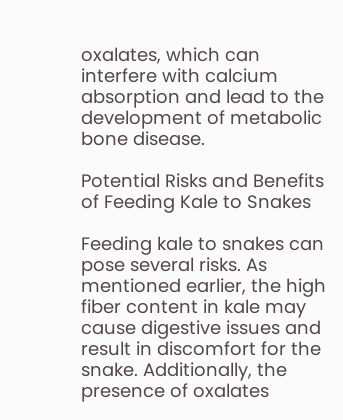oxalates, which can interfere with calcium absorption and lead to the development of metabolic bone disease.

Potential Risks and Benefits of Feeding Kale to Snakes

Feeding kale to snakes can pose several risks. As mentioned earlier, the high fiber content in kale may cause digestive issues and result in discomfort for the snake. Additionally, the presence of oxalates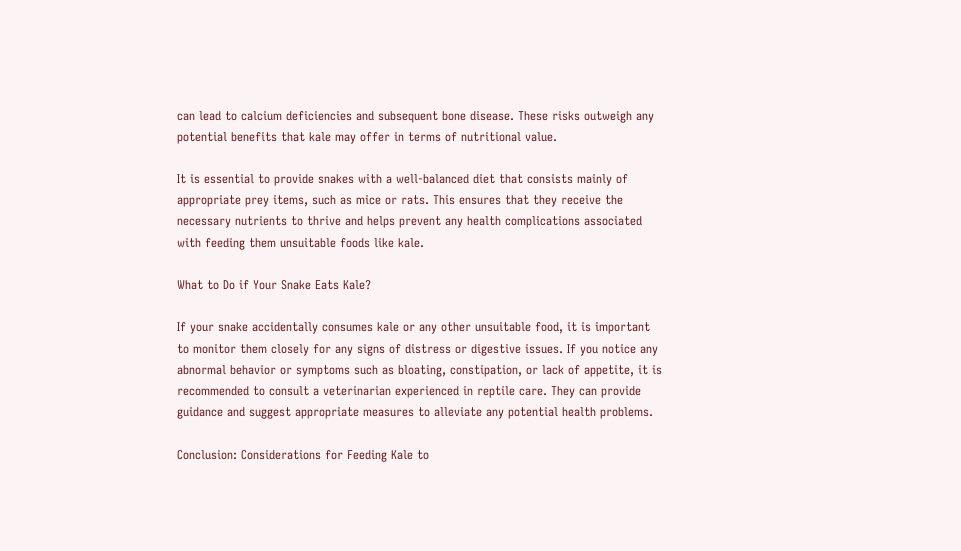can lead to calcium deficiencies and subsequent bone disease. These risks outweigh any potential benefits that kale may offer in terms of nutritional value.

It is essential to provide snakes with a well-balanced diet that consists mainly of appropriate prey items, such as mice or rats. This ensures that they receive the necessary nutrients to thrive and helps prevent any health complications associated with feeding them unsuitable foods like kale.

What to Do if Your Snake Eats Kale?

If your snake accidentally consumes kale or any other unsuitable food, it is important to monitor them closely for any signs of distress or digestive issues. If you notice any abnormal behavior or symptoms such as bloating, constipation, or lack of appetite, it is recommended to consult a veterinarian experienced in reptile care. They can provide guidance and suggest appropriate measures to alleviate any potential health problems.

Conclusion: Considerations for Feeding Kale to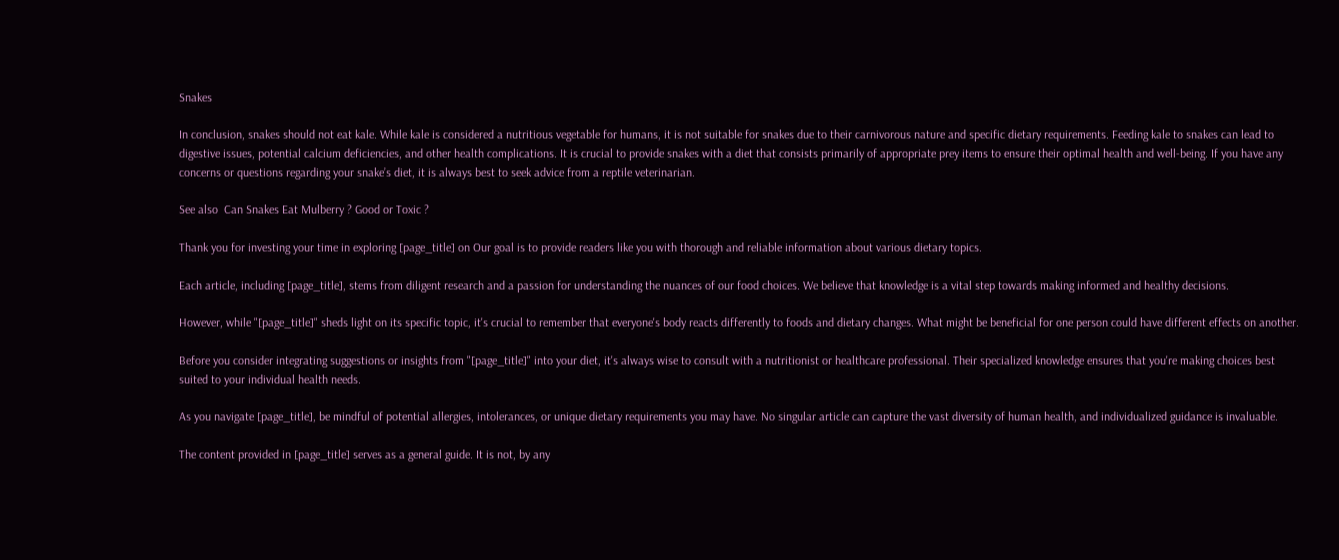Snakes

In conclusion, snakes should not eat kale. While kale is considered a nutritious vegetable for humans, it is not suitable for snakes due to their carnivorous nature and specific dietary requirements. Feeding kale to snakes can lead to digestive issues, potential calcium deficiencies, and other health complications. It is crucial to provide snakes with a diet that consists primarily of appropriate prey items to ensure their optimal health and well-being. If you have any concerns or questions regarding your snake’s diet, it is always best to seek advice from a reptile veterinarian.

See also  Can Snakes Eat Mulberry ? Good or Toxic ?

Thank you for investing your time in exploring [page_title] on Our goal is to provide readers like you with thorough and reliable information about various dietary topics.

Each article, including [page_title], stems from diligent research and a passion for understanding the nuances of our food choices. We believe that knowledge is a vital step towards making informed and healthy decisions.

However, while "[page_title]" sheds light on its specific topic, it's crucial to remember that everyone's body reacts differently to foods and dietary changes. What might be beneficial for one person could have different effects on another.

Before you consider integrating suggestions or insights from "[page_title]" into your diet, it's always wise to consult with a nutritionist or healthcare professional. Their specialized knowledge ensures that you're making choices best suited to your individual health needs.

As you navigate [page_title], be mindful of potential allergies, intolerances, or unique dietary requirements you may have. No singular article can capture the vast diversity of human health, and individualized guidance is invaluable.

The content provided in [page_title] serves as a general guide. It is not, by any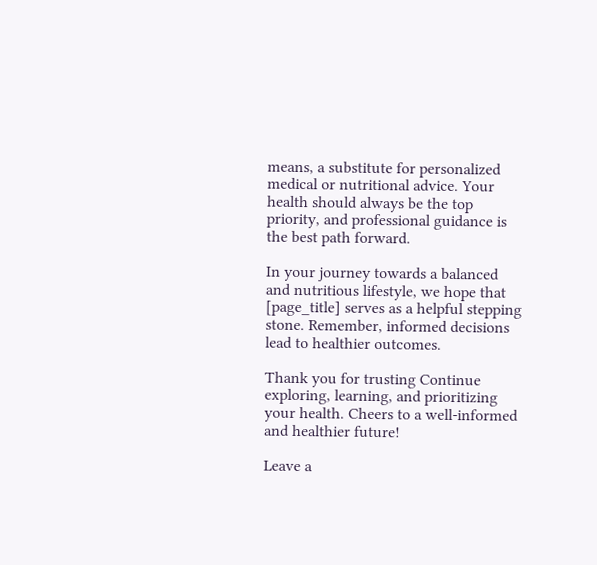means, a substitute for personalized medical or nutritional advice. Your health should always be the top priority, and professional guidance is the best path forward.

In your journey towards a balanced and nutritious lifestyle, we hope that [page_title] serves as a helpful stepping stone. Remember, informed decisions lead to healthier outcomes.

Thank you for trusting Continue exploring, learning, and prioritizing your health. Cheers to a well-informed and healthier future!

Leave a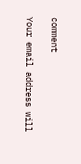comment

Your email address will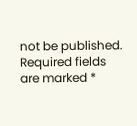not be published. Required fields are marked *